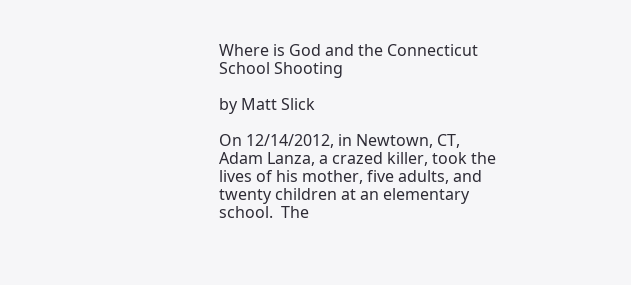Where is God and the Connecticut School Shooting

by Matt Slick

On 12/14/2012, in Newtown, CT, Adam Lanza, a crazed killer, took the lives of his mother, five adults, and twenty children at an elementary school.  The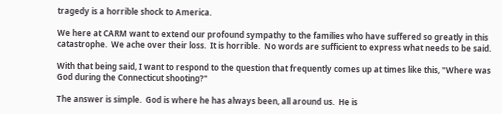tragedy is a horrible shock to America.

We here at CARM want to extend our profound sympathy to the families who have suffered so greatly in this catastrophe.  We ache over their loss.  It is horrible.  No words are sufficient to express what needs to be said.

With that being said, I want to respond to the question that frequently comes up at times like this, "Where was God during the Connecticut shooting?"

The answer is simple.  God is where he has always been, all around us.  He is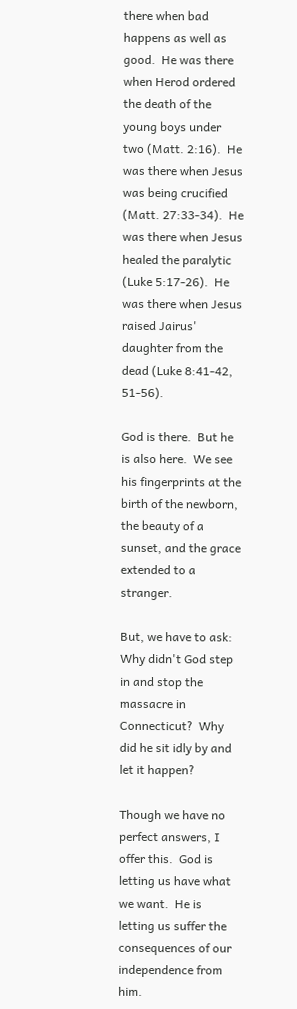there when bad happens as well as good.  He was there when Herod ordered the death of the young boys under two (Matt. 2:16).  He was there when Jesus was being crucified (Matt. 27:33-34).  He was there when Jesus healed the paralytic (Luke 5:17-26).  He was there when Jesus raised Jairus' daughter from the dead (Luke 8:41-42, 51-56).

God is there.  But he is also here.  We see his fingerprints at the birth of the newborn, the beauty of a sunset, and the grace extended to a stranger.

But, we have to ask:  Why didn't God step in and stop the massacre in Connecticut?  Why did he sit idly by and let it happen?

Though we have no perfect answers, I offer this.  God is letting us have what we want.  He is letting us suffer the consequences of our independence from him.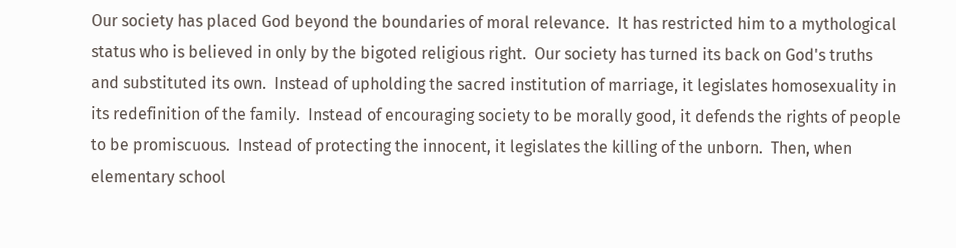Our society has placed God beyond the boundaries of moral relevance.  It has restricted him to a mythological status who is believed in only by the bigoted religious right.  Our society has turned its back on God's truths and substituted its own.  Instead of upholding the sacred institution of marriage, it legislates homosexuality in its redefinition of the family.  Instead of encouraging society to be morally good, it defends the rights of people to be promiscuous.  Instead of protecting the innocent, it legislates the killing of the unborn.  Then, when elementary school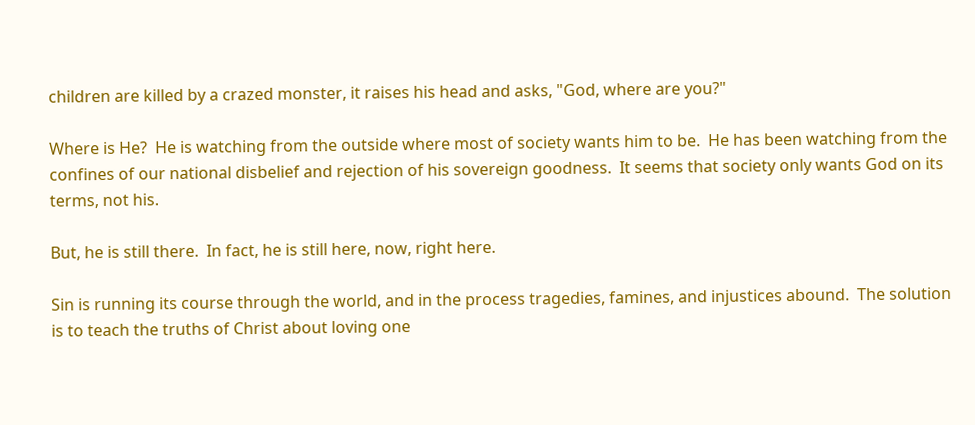children are killed by a crazed monster, it raises his head and asks, "God, where are you?"

Where is He?  He is watching from the outside where most of society wants him to be.  He has been watching from the confines of our national disbelief and rejection of his sovereign goodness.  It seems that society only wants God on its terms, not his.

But, he is still there.  In fact, he is still here, now, right here.

Sin is running its course through the world, and in the process tragedies, famines, and injustices abound.  The solution is to teach the truths of Christ about loving one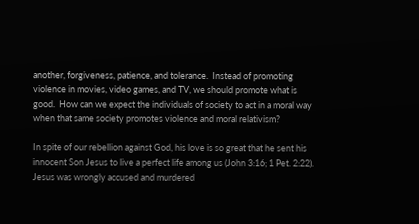another, forgiveness, patience, and tolerance.  Instead of promoting violence in movies, video games, and TV, we should promote what is good.  How can we expect the individuals of society to act in a moral way when that same society promotes violence and moral relativism?

In spite of our rebellion against God, his love is so great that he sent his innocent Son Jesus to live a perfect life among us (John 3:16; 1 Pet. 2:22).  Jesus was wrongly accused and murdered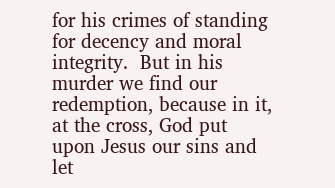for his crimes of standing for decency and moral integrity.  But in his murder we find our redemption, because in it, at the cross, God put upon Jesus our sins and let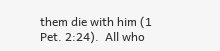them die with him (1 Pet. 2:24).  All who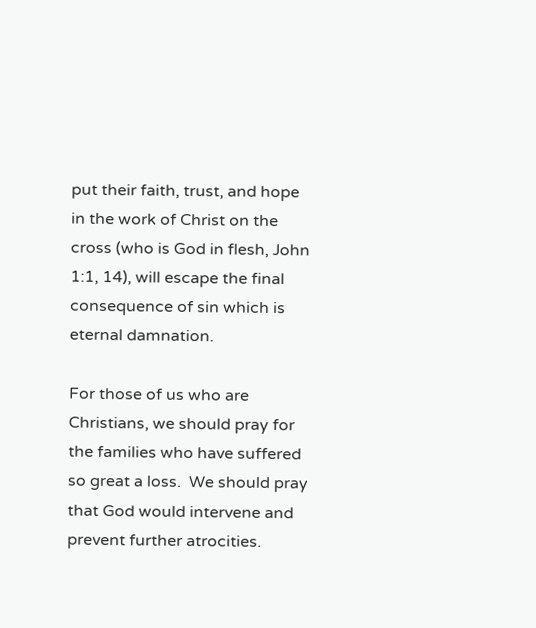put their faith, trust, and hope in the work of Christ on the cross (who is God in flesh, John 1:1, 14), will escape the final consequence of sin which is eternal damnation.

For those of us who are Christians, we should pray for the families who have suffered so great a loss.  We should pray that God would intervene and prevent further atrocities.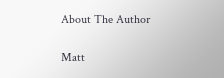About The Author

Matt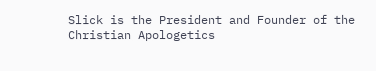Slick is the President and Founder of the Christian Apologetics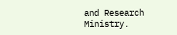and Research Ministry.